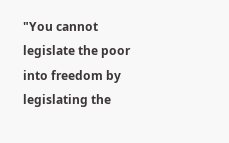"You cannot legislate the poor into freedom by legislating the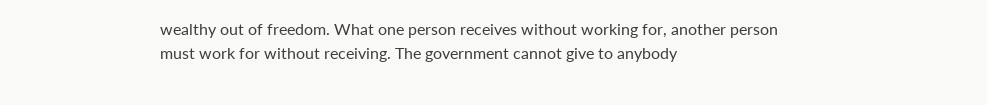wealthy out of freedom. What one person receives without working for, another person must work for without receiving. The government cannot give to anybody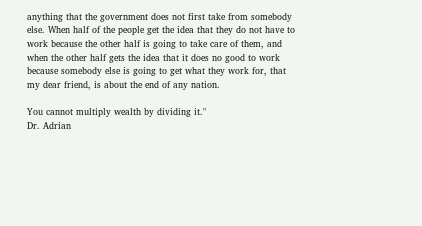anything that the government does not first take from somebody else. When half of the people get the idea that they do not have to work because the other half is going to take care of them, and when the other half gets the idea that it does no good to work because somebody else is going to get what they work for, that my dear friend, is about the end of any nation.

You cannot multiply wealth by dividing it."
Dr. Adrian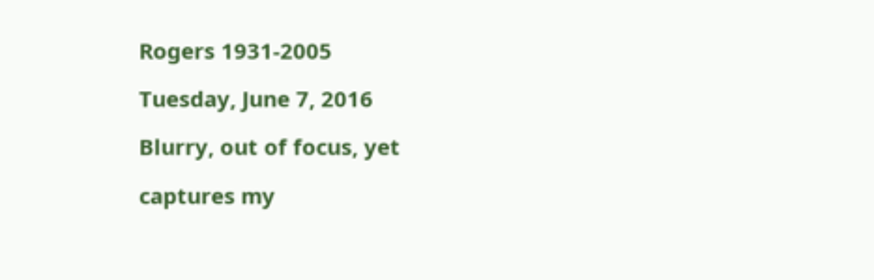Rogers 1931-2005

Tuesday, June 7, 2016

Blurry, out of focus, yet

captures my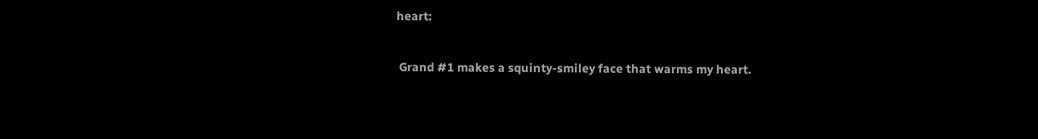heart:

 Grand #1 makes a squinty-smiley face that warms my heart.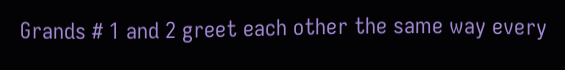Grands # 1 and 2 greet each other the same way every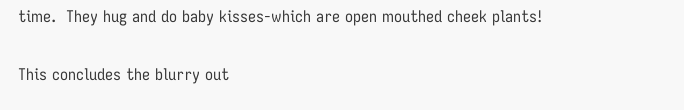time.  They hug and do baby kisses-which are open mouthed cheek plants!

This concludes the blurry out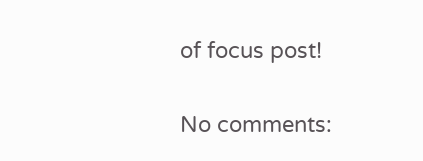of focus post!

No comments: